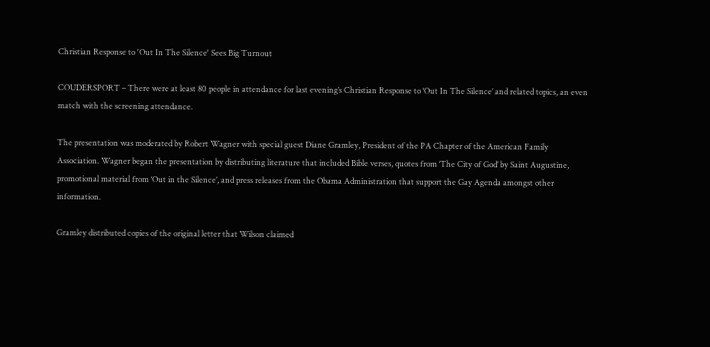Christian Response to 'Out In The Silence' Sees Big Turnout

COUDERSPORT – There were at least 80 people in attendance for last evening’s Christian Response to ‘Out In The Silence’ and related topics, an even match with the screening attendance.

The presentation was moderated by Robert Wagner with special guest Diane Gramley, President of the PA Chapter of the American Family Association. Wagner began the presentation by distributing literature that included Bible verses, quotes from ‘The City of God’ by Saint Augustine, promotional material from ‘Out in the Silence’, and press releases from the Obama Administration that support the Gay Agenda amongst other information.

Gramley distributed copies of the original letter that Wilson claimed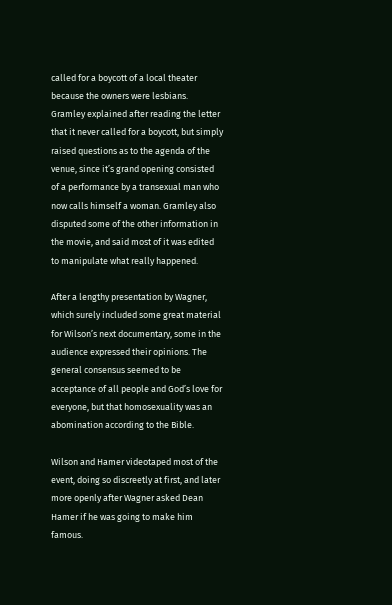called for a boycott of a local theater because the owners were lesbians. Gramley explained after reading the letter that it never called for a boycott, but simply raised questions as to the agenda of the venue, since it’s grand opening consisted of a performance by a transexual man who now calls himself a woman. Gramley also disputed some of the other information in the movie, and said most of it was edited to manipulate what really happened.

After a lengthy presentation by Wagner, which surely included some great material for Wilson’s next documentary, some in the audience expressed their opinions. The general consensus seemed to be acceptance of all people and God’s love for everyone, but that homosexuality was an abomination according to the Bible.

Wilson and Hamer videotaped most of the event, doing so discreetly at first, and later more openly after Wagner asked Dean Hamer if he was going to make him famous.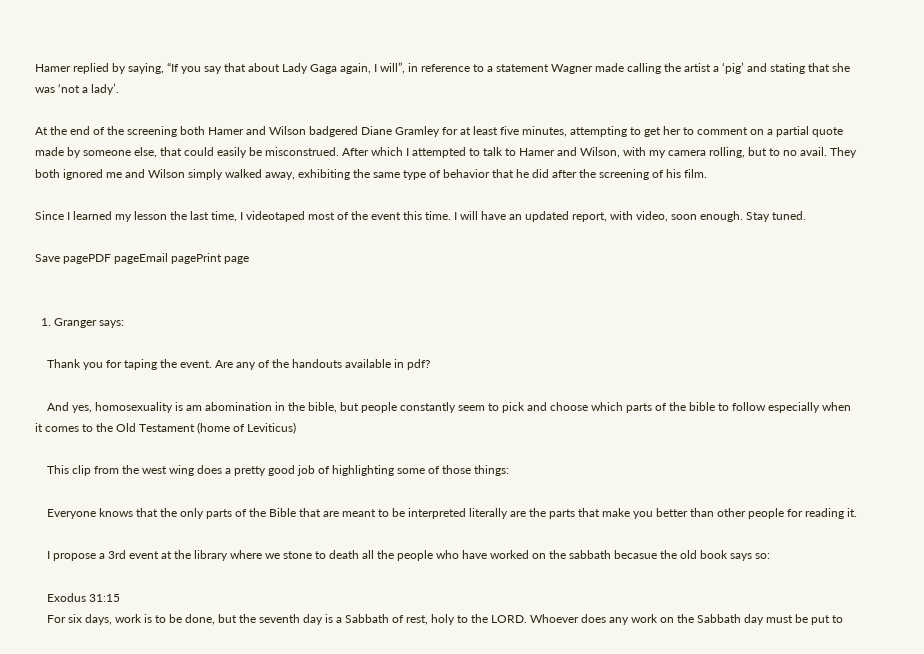Hamer replied by saying, “If you say that about Lady Gaga again, I will”, in reference to a statement Wagner made calling the artist a ‘pig’ and stating that she was ‘not a lady’.

At the end of the screening both Hamer and Wilson badgered Diane Gramley for at least five minutes, attempting to get her to comment on a partial quote made by someone else, that could easily be misconstrued. After which I attempted to talk to Hamer and Wilson, with my camera rolling, but to no avail. They both ignored me and Wilson simply walked away, exhibiting the same type of behavior that he did after the screening of his film.

Since I learned my lesson the last time, I videotaped most of the event this time. I will have an updated report, with video, soon enough. Stay tuned.

Save pagePDF pageEmail pagePrint page


  1. Granger says:

    Thank you for taping the event. Are any of the handouts available in pdf?

    And yes, homosexuality is am abomination in the bible, but people constantly seem to pick and choose which parts of the bible to follow especially when it comes to the Old Testament (home of Leviticus)

    This clip from the west wing does a pretty good job of highlighting some of those things:

    Everyone knows that the only parts of the Bible that are meant to be interpreted literally are the parts that make you better than other people for reading it.

    I propose a 3rd event at the library where we stone to death all the people who have worked on the sabbath becasue the old book says so:

    Exodus 31:15
    For six days, work is to be done, but the seventh day is a Sabbath of rest, holy to the LORD. Whoever does any work on the Sabbath day must be put to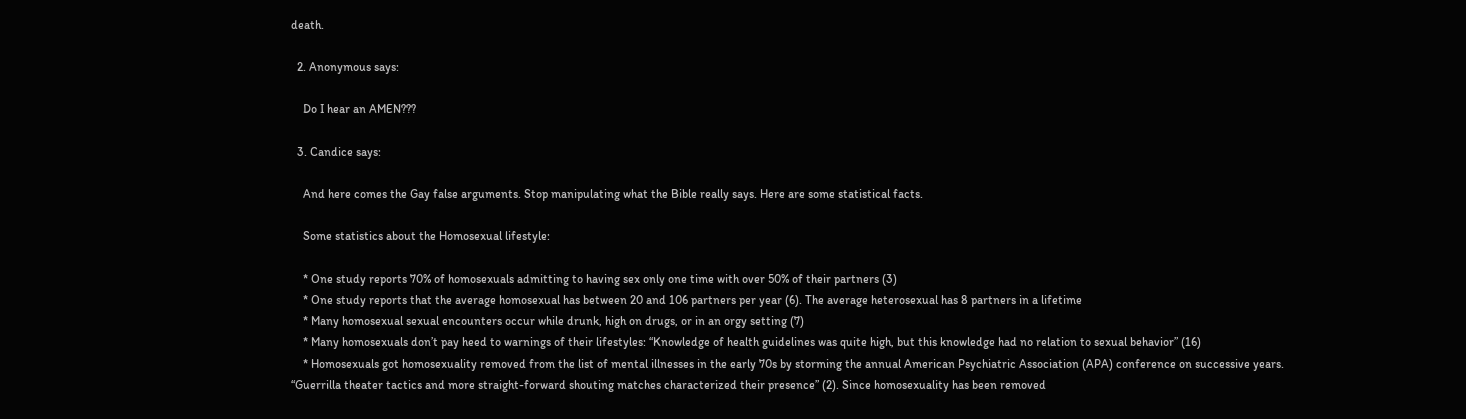death.

  2. Anonymous says:

    Do I hear an AMEN???

  3. Candice says:

    And here comes the Gay false arguments. Stop manipulating what the Bible really says. Here are some statistical facts.

    Some statistics about the Homosexual lifestyle:

    * One study reports 70% of homosexuals admitting to having sex only one time with over 50% of their partners (3)
    * One study reports that the average homosexual has between 20 and 106 partners per year (6). The average heterosexual has 8 partners in a lifetime
    * Many homosexual sexual encounters occur while drunk, high on drugs, or in an orgy setting (7)
    * Many homosexuals don’t pay heed to warnings of their lifestyles: “Knowledge of health guidelines was quite high, but this knowledge had no relation to sexual behavior” (16)
    * Homosexuals got homosexuality removed from the list of mental illnesses in the early 70s by storming the annual American Psychiatric Association (APA) conference on successive years. “Guerrilla theater tactics and more straight-forward shouting matches characterized their presence” (2). Since homosexuality has been removed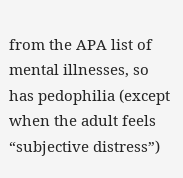from the APA list of mental illnesses, so has pedophilia (except when the adult feels “subjective distress”)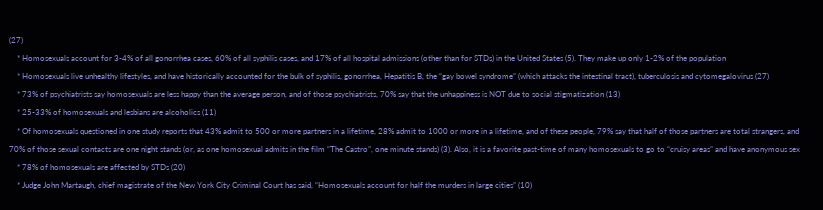(27)
    * Homosexuals account for 3-4% of all gonorrhea cases, 60% of all syphilis cases, and 17% of all hospital admissions (other than for STDs) in the United States (5). They make up only 1-2% of the population
    * Homosexuals live unhealthy lifestyles, and have historically accounted for the bulk of syphilis, gonorrhea, Hepatitis B, the “gay bowel syndrome” (which attacks the intestinal tract), tuberculosis and cytomegalovirus (27)
    * 73% of psychiatrists say homosexuals are less happy than the average person, and of those psychiatrists, 70% say that the unhappiness is NOT due to social stigmatization (13)
    * 25-33% of homosexuals and lesbians are alcoholics (11)
    * Of homosexuals questioned in one study reports that 43% admit to 500 or more partners in a lifetime, 28% admit to 1000 or more in a lifetime, and of these people, 79% say that half of those partners are total strangers, and 70% of those sexual contacts are one night stands (or, as one homosexual admits in the film “The Castro”, one minute stands) (3). Also, it is a favorite past-time of many homosexuals to go to “cruisy areas” and have anonymous sex
    * 78% of homosexuals are affected by STDs (20)
    * Judge John Martaugh, chief magistrate of the New York City Criminal Court has said, “Homosexuals account for half the murders in large cities” (10)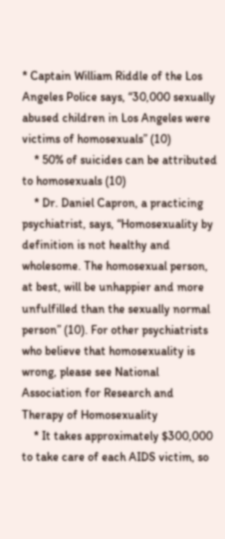* Captain William Riddle of the Los Angeles Police says, “30,000 sexually abused children in Los Angeles were victims of homosexuals” (10)
    * 50% of suicides can be attributed to homosexuals (10)
    * Dr. Daniel Capron, a practicing psychiatrist, says, “Homosexuality by definition is not healthy and wholesome. The homosexual person, at best, will be unhappier and more unfulfilled than the sexually normal person” (10). For other psychiatrists who believe that homosexuality is wrong, please see National Association for Research and Therapy of Homosexuality
    * It takes approximately $300,000 to take care of each AIDS victim, so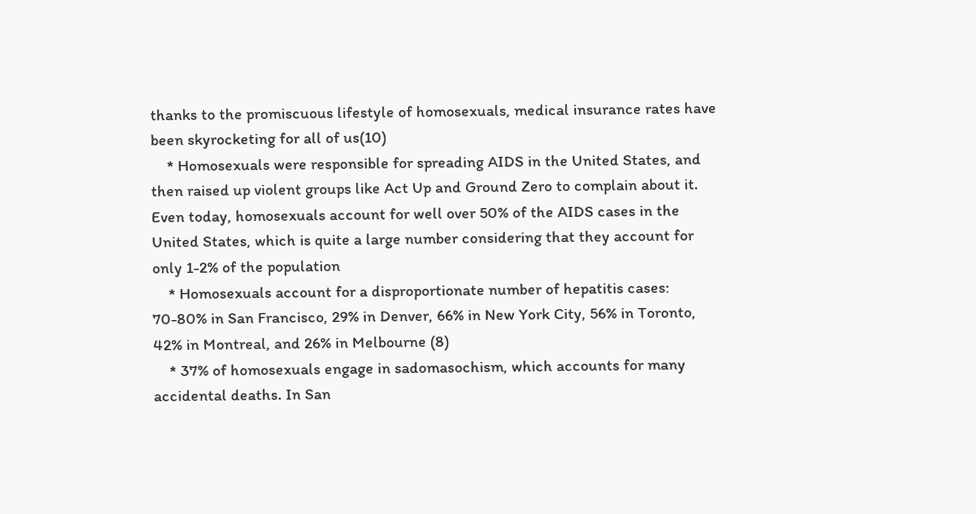thanks to the promiscuous lifestyle of homosexuals, medical insurance rates have been skyrocketing for all of us(10)
    * Homosexuals were responsible for spreading AIDS in the United States, and then raised up violent groups like Act Up and Ground Zero to complain about it. Even today, homosexuals account for well over 50% of the AIDS cases in the United States, which is quite a large number considering that they account for only 1-2% of the population
    * Homosexuals account for a disproportionate number of hepatitis cases: 70-80% in San Francisco, 29% in Denver, 66% in New York City, 56% in Toronto, 42% in Montreal, and 26% in Melbourne (8)
    * 37% of homosexuals engage in sadomasochism, which accounts for many accidental deaths. In San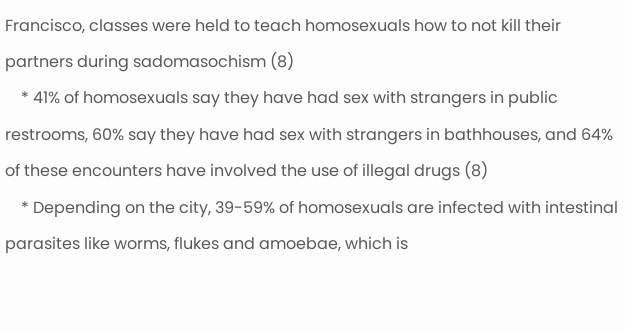Francisco, classes were held to teach homosexuals how to not kill their partners during sadomasochism (8)
    * 41% of homosexuals say they have had sex with strangers in public restrooms, 60% say they have had sex with strangers in bathhouses, and 64% of these encounters have involved the use of illegal drugs (8)
    * Depending on the city, 39-59% of homosexuals are infected with intestinal parasites like worms, flukes and amoebae, which is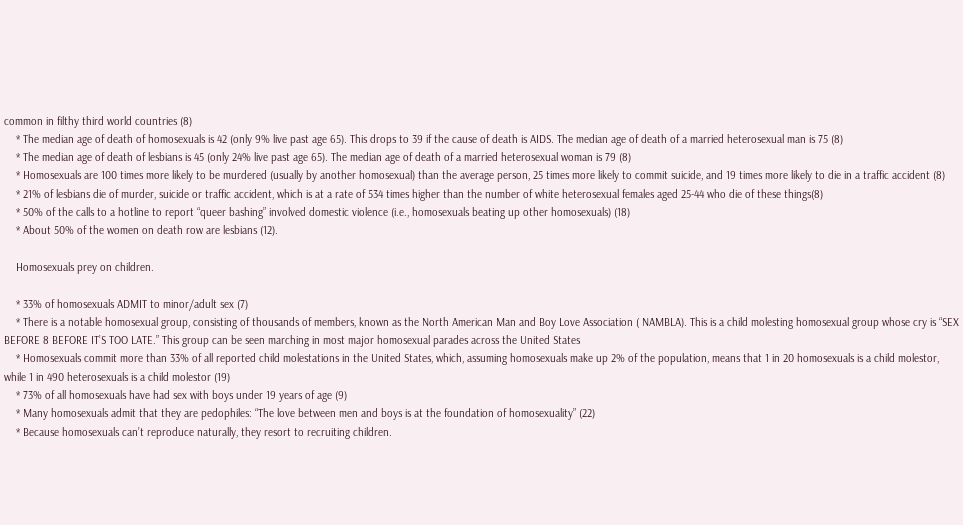common in filthy third world countries (8)
    * The median age of death of homosexuals is 42 (only 9% live past age 65). This drops to 39 if the cause of death is AIDS. The median age of death of a married heterosexual man is 75 (8)
    * The median age of death of lesbians is 45 (only 24% live past age 65). The median age of death of a married heterosexual woman is 79 (8)
    * Homosexuals are 100 times more likely to be murdered (usually by another homosexual) than the average person, 25 times more likely to commit suicide, and 19 times more likely to die in a traffic accident (8)
    * 21% of lesbians die of murder, suicide or traffic accident, which is at a rate of 534 times higher than the number of white heterosexual females aged 25-44 who die of these things(8)
    * 50% of the calls to a hotline to report “queer bashing” involved domestic violence (i.e., homosexuals beating up other homosexuals) (18)
    * About 50% of the women on death row are lesbians (12).

    Homosexuals prey on children.

    * 33% of homosexuals ADMIT to minor/adult sex (7)
    * There is a notable homosexual group, consisting of thousands of members, known as the North American Man and Boy Love Association ( NAMBLA). This is a child molesting homosexual group whose cry is “SEX BEFORE 8 BEFORE IT’S TOO LATE.” This group can be seen marching in most major homosexual parades across the United States
    * Homosexuals commit more than 33% of all reported child molestations in the United States, which, assuming homosexuals make up 2% of the population, means that 1 in 20 homosexuals is a child molestor, while 1 in 490 heterosexuals is a child molestor (19)
    * 73% of all homosexuals have had sex with boys under 19 years of age (9)
    * Many homosexuals admit that they are pedophiles: “The love between men and boys is at the foundation of homosexuality” (22)
    * Because homosexuals can’t reproduce naturally, they resort to recruiting children.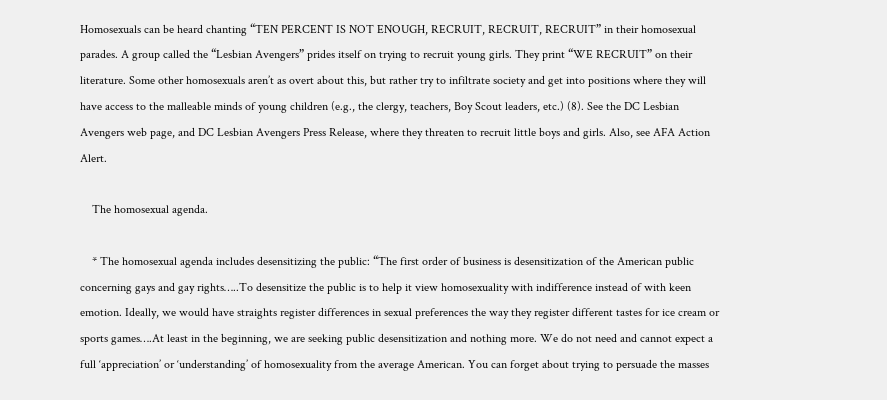Homosexuals can be heard chanting “TEN PERCENT IS NOT ENOUGH, RECRUIT, RECRUIT, RECRUIT” in their homosexual parades. A group called the “Lesbian Avengers” prides itself on trying to recruit young girls. They print “WE RECRUIT” on their literature. Some other homosexuals aren’t as overt about this, but rather try to infiltrate society and get into positions where they will have access to the malleable minds of young children (e.g., the clergy, teachers, Boy Scout leaders, etc.) (8). See the DC Lesbian Avengers web page, and DC Lesbian Avengers Press Release, where they threaten to recruit little boys and girls. Also, see AFA Action Alert.

    The homosexual agenda.

    * The homosexual agenda includes desensitizing the public: “The first order of business is desensitization of the American public concerning gays and gay rights…..To desensitize the public is to help it view homosexuality with indifference instead of with keen emotion. Ideally, we would have straights register differences in sexual preferences the way they register different tastes for ice cream or sports games….At least in the beginning, we are seeking public desensitization and nothing more. We do not need and cannot expect a full ‘appreciation’ or ‘understanding’ of homosexuality from the average American. You can forget about trying to persuade the masses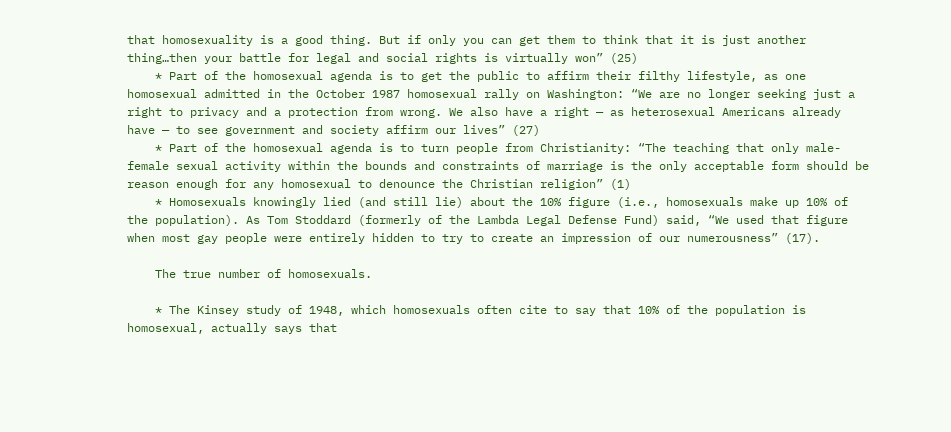that homosexuality is a good thing. But if only you can get them to think that it is just another thing…then your battle for legal and social rights is virtually won” (25)
    * Part of the homosexual agenda is to get the public to affirm their filthy lifestyle, as one homosexual admitted in the October 1987 homosexual rally on Washington: “We are no longer seeking just a right to privacy and a protection from wrong. We also have a right — as heterosexual Americans already have — to see government and society affirm our lives” (27)
    * Part of the homosexual agenda is to turn people from Christianity: “The teaching that only male-female sexual activity within the bounds and constraints of marriage is the only acceptable form should be reason enough for any homosexual to denounce the Christian religion” (1)
    * Homosexuals knowingly lied (and still lie) about the 10% figure (i.e., homosexuals make up 10% of the population). As Tom Stoddard (formerly of the Lambda Legal Defense Fund) said, “We used that figure when most gay people were entirely hidden to try to create an impression of our numerousness” (17).

    The true number of homosexuals.

    * The Kinsey study of 1948, which homosexuals often cite to say that 10% of the population is homosexual, actually says that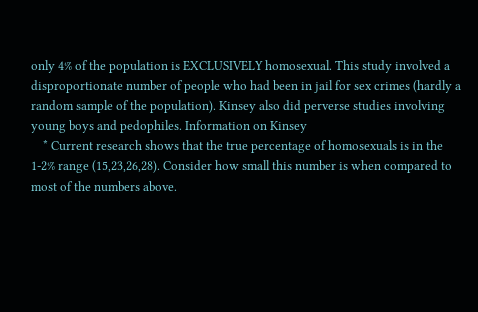only 4% of the population is EXCLUSIVELY homosexual. This study involved a disproportionate number of people who had been in jail for sex crimes (hardly a random sample of the population). Kinsey also did perverse studies involving young boys and pedophiles. Information on Kinsey
    * Current research shows that the true percentage of homosexuals is in the 1-2% range (15,23,26,28). Consider how small this number is when compared to most of the numbers above.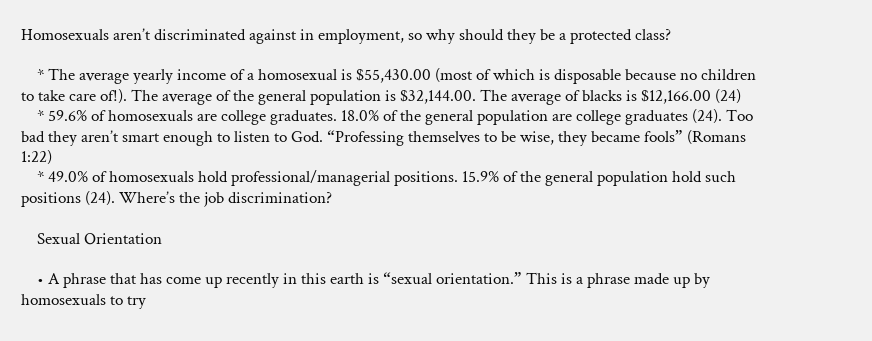Homosexuals aren’t discriminated against in employment, so why should they be a protected class?

    * The average yearly income of a homosexual is $55,430.00 (most of which is disposable because no children to take care of!). The average of the general population is $32,144.00. The average of blacks is $12,166.00 (24)
    * 59.6% of homosexuals are college graduates. 18.0% of the general population are college graduates (24). Too bad they aren’t smart enough to listen to God. “Professing themselves to be wise, they became fools” (Romans 1:22)
    * 49.0% of homosexuals hold professional/managerial positions. 15.9% of the general population hold such positions (24). Where’s the job discrimination?

    Sexual Orientation

    • A phrase that has come up recently in this earth is “sexual orientation.” This is a phrase made up by homosexuals to try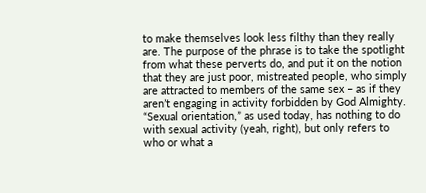to make themselves look less filthy than they really are. The purpose of the phrase is to take the spotlight from what these perverts do, and put it on the notion that they are just poor, mistreated people, who simply are attracted to members of the same sex – as if they aren’t engaging in activity forbidden by God Almighty. “Sexual orientation,” as used today, has nothing to do with sexual activity (yeah, right), but only refers to who or what a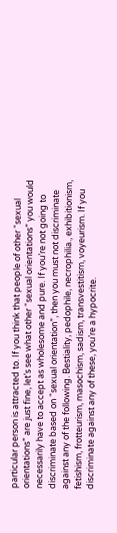particular person is attracted to. If you think that people of other “sexual orientations” are just fine, let’s see what other “sexual orientations” you would necessarily have to accept as wholesome and pure. If you’re not going to discriminate based on “sexual orientation”, then you must not discriminate against any of the following. Bestiality, pedophile, necrophilia., exhibitionism, fetishism, frotteurism, masochism, sadism, transvestitism, voyeurism. If you discriminate against any of these, you’re a hypocrite.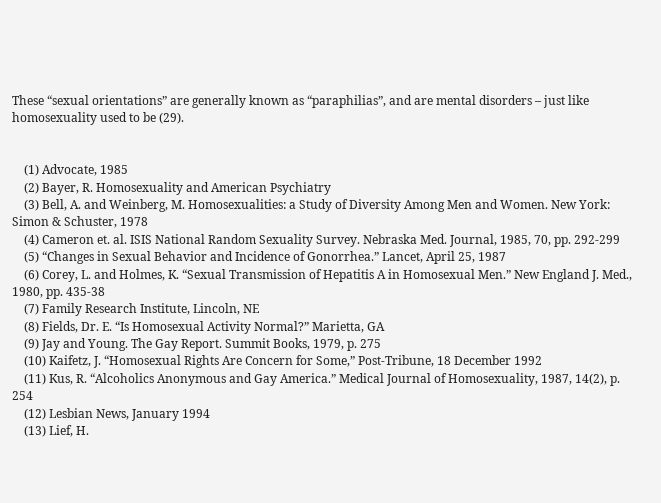These “sexual orientations” are generally known as “paraphilias”, and are mental disorders – just like homosexuality used to be (29).


    (1) Advocate, 1985
    (2) Bayer, R. Homosexuality and American Psychiatry
    (3) Bell, A. and Weinberg, M. Homosexualities: a Study of Diversity Among Men and Women. New York: Simon & Schuster, 1978
    (4) Cameron et. al. ISIS National Random Sexuality Survey. Nebraska Med. Journal, 1985, 70, pp. 292-299
    (5) “Changes in Sexual Behavior and Incidence of Gonorrhea.” Lancet, April 25, 1987
    (6) Corey, L. and Holmes, K. “Sexual Transmission of Hepatitis A in Homosexual Men.” New England J. Med., 1980, pp. 435-38
    (7) Family Research Institute, Lincoln, NE
    (8) Fields, Dr. E. “Is Homosexual Activity Normal?” Marietta, GA
    (9) Jay and Young. The Gay Report. Summit Books, 1979, p. 275
    (10) Kaifetz, J. “Homosexual Rights Are Concern for Some,” Post-Tribune, 18 December 1992
    (11) Kus, R. “Alcoholics Anonymous and Gay America.” Medical Journal of Homosexuality, 1987, 14(2), p. 254
    (12) Lesbian News, January 1994
    (13) Lief, H.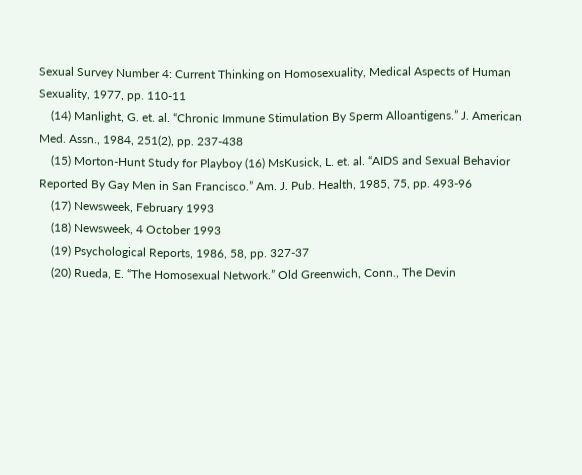Sexual Survey Number 4: Current Thinking on Homosexuality, Medical Aspects of Human Sexuality, 1977, pp. 110-11
    (14) Manlight, G. et. al. “Chronic Immune Stimulation By Sperm Alloantigens.” J. American Med. Assn., 1984, 251(2), pp. 237-438
    (15) Morton-Hunt Study for Playboy (16) MsKusick, L. et. al. “AIDS and Sexual Behavior Reported By Gay Men in San Francisco.” Am. J. Pub. Health, 1985, 75, pp. 493-96
    (17) Newsweek, February 1993
    (18) Newsweek, 4 October 1993
    (19) Psychological Reports, 1986, 58, pp. 327-37
    (20) Rueda, E. “The Homosexual Network.” Old Greenwich, Conn., The Devin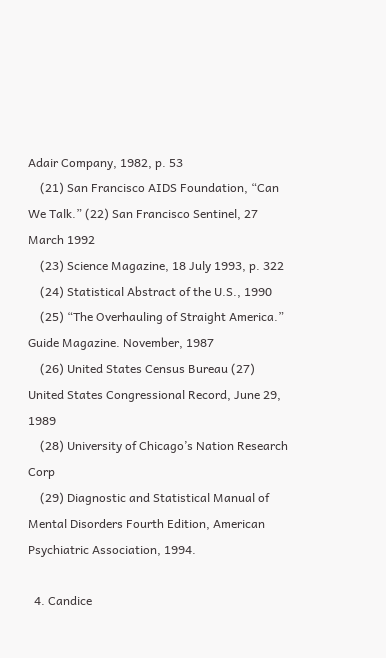Adair Company, 1982, p. 53
    (21) San Francisco AIDS Foundation, “Can We Talk.” (22) San Francisco Sentinel, 27 March 1992
    (23) Science Magazine, 18 July 1993, p. 322
    (24) Statistical Abstract of the U.S., 1990
    (25) “The Overhauling of Straight America.” Guide Magazine. November, 1987
    (26) United States Census Bureau (27) United States Congressional Record, June 29, 1989
    (28) University of Chicago’s Nation Research Corp
    (29) Diagnostic and Statistical Manual of Mental Disorders Fourth Edition, American Psychiatric Association, 1994.

  4. Candice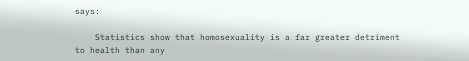says:

    Statistics show that homosexuality is a far greater detriment to health than any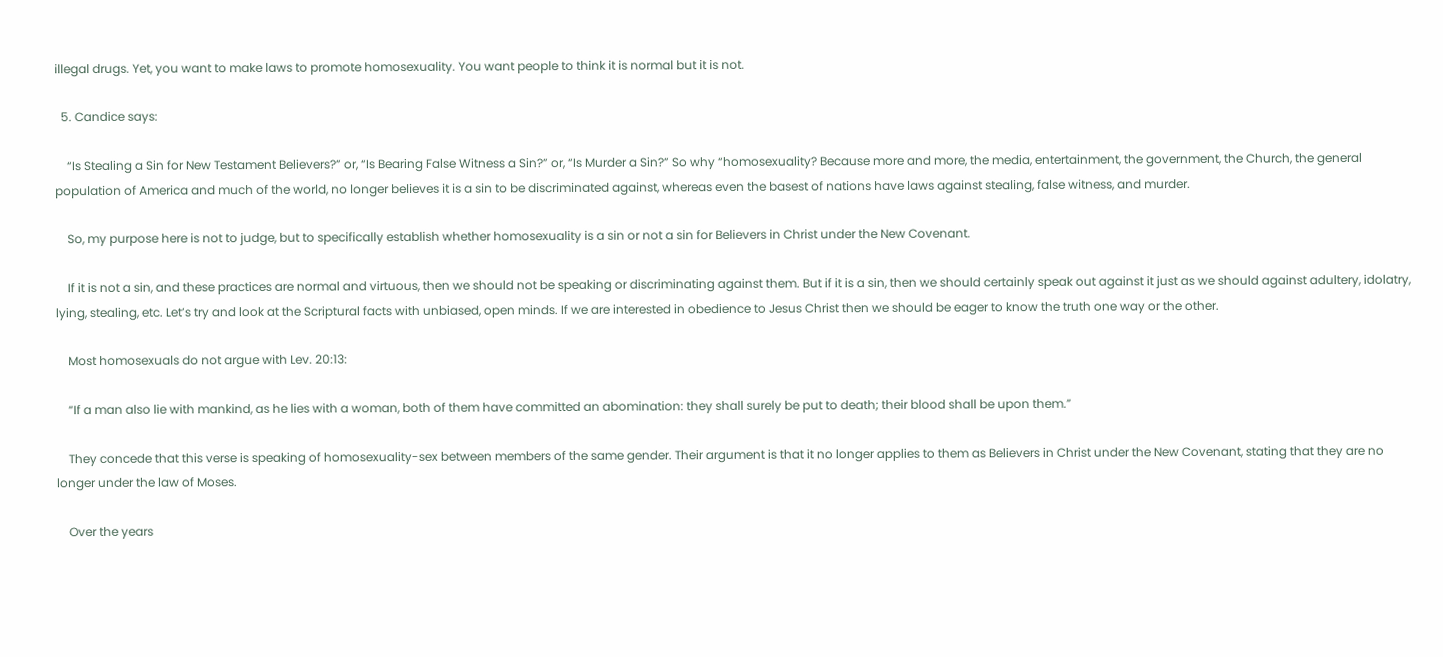illegal drugs. Yet, you want to make laws to promote homosexuality. You want people to think it is normal but it is not.

  5. Candice says:

    “Is Stealing a Sin for New Testament Believers?” or, “Is Bearing False Witness a Sin?” or, “Is Murder a Sin?” So why “homosexuality? Because more and more, the media, entertainment, the government, the Church, the general population of America and much of the world, no longer believes it is a sin to be discriminated against, whereas even the basest of nations have laws against stealing, false witness, and murder.

    So, my purpose here is not to judge, but to specifically establish whether homosexuality is a sin or not a sin for Believers in Christ under the New Covenant.

    If it is not a sin, and these practices are normal and virtuous, then we should not be speaking or discriminating against them. But if it is a sin, then we should certainly speak out against it just as we should against adultery, idolatry, lying, stealing, etc. Let’s try and look at the Scriptural facts with unbiased, open minds. If we are interested in obedience to Jesus Christ then we should be eager to know the truth one way or the other.

    Most homosexuals do not argue with Lev. 20:13:

    “If a man also lie with mankind, as he lies with a woman, both of them have committed an abomination: they shall surely be put to death; their blood shall be upon them.”

    They concede that this verse is speaking of homosexuality-sex between members of the same gender. Their argument is that it no longer applies to them as Believers in Christ under the New Covenant, stating that they are no longer under the law of Moses.

    Over the years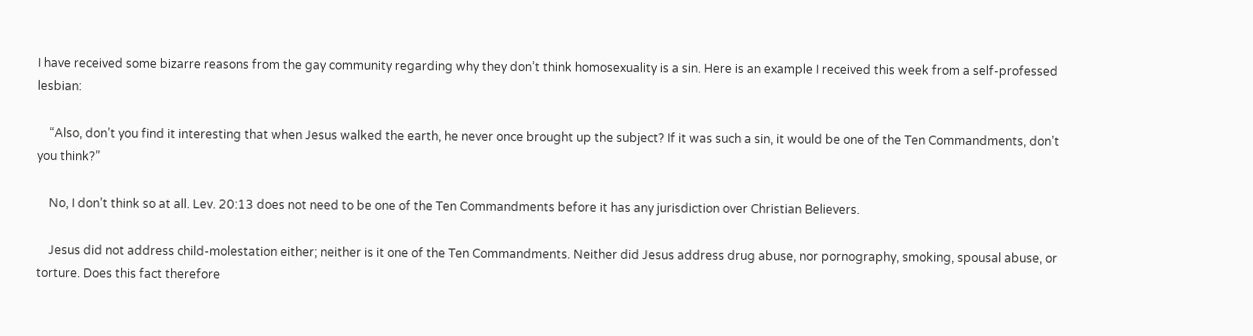I have received some bizarre reasons from the gay community regarding why they don’t think homosexuality is a sin. Here is an example I received this week from a self-professed lesbian:

    “Also, don’t you find it interesting that when Jesus walked the earth, he never once brought up the subject? If it was such a sin, it would be one of the Ten Commandments, don’t you think?”

    No, I don’t think so at all. Lev. 20:13 does not need to be one of the Ten Commandments before it has any jurisdiction over Christian Believers.

    Jesus did not address child-molestation either; neither is it one of the Ten Commandments. Neither did Jesus address drug abuse, nor pornography, smoking, spousal abuse, or torture. Does this fact therefore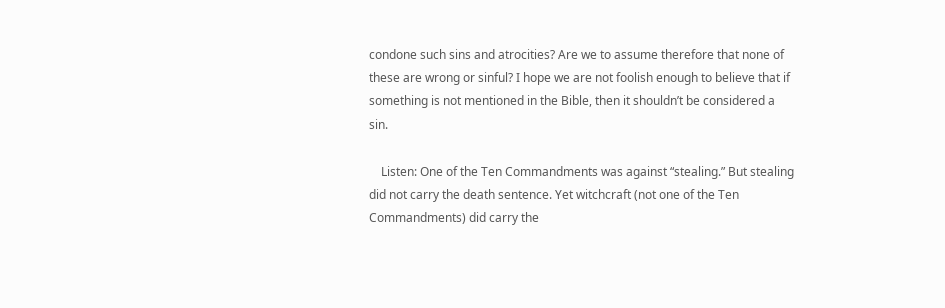condone such sins and atrocities? Are we to assume therefore that none of these are wrong or sinful? I hope we are not foolish enough to believe that if something is not mentioned in the Bible, then it shouldn’t be considered a sin.

    Listen: One of the Ten Commandments was against “stealing.” But stealing did not carry the death sentence. Yet witchcraft (not one of the Ten Commandments) did carry the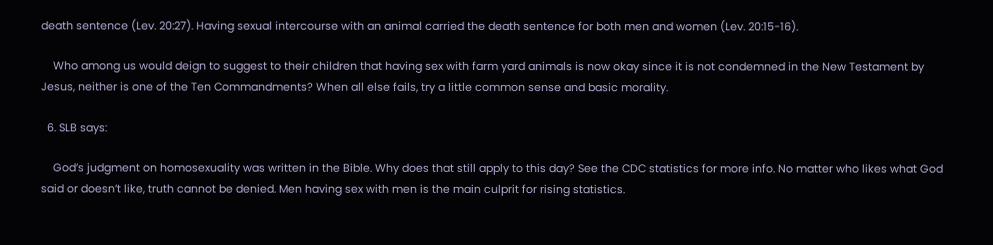death sentence (Lev. 20:27). Having sexual intercourse with an animal carried the death sentence for both men and women (Lev. 20:15-16).

    Who among us would deign to suggest to their children that having sex with farm yard animals is now okay since it is not condemned in the New Testament by Jesus, neither is one of the Ten Commandments? When all else fails, try a little common sense and basic morality.

  6. SLB says:

    God’s judgment on homosexuality was written in the Bible. Why does that still apply to this day? See the CDC statistics for more info. No matter who likes what God said or doesn’t like, truth cannot be denied. Men having sex with men is the main culprit for rising statistics.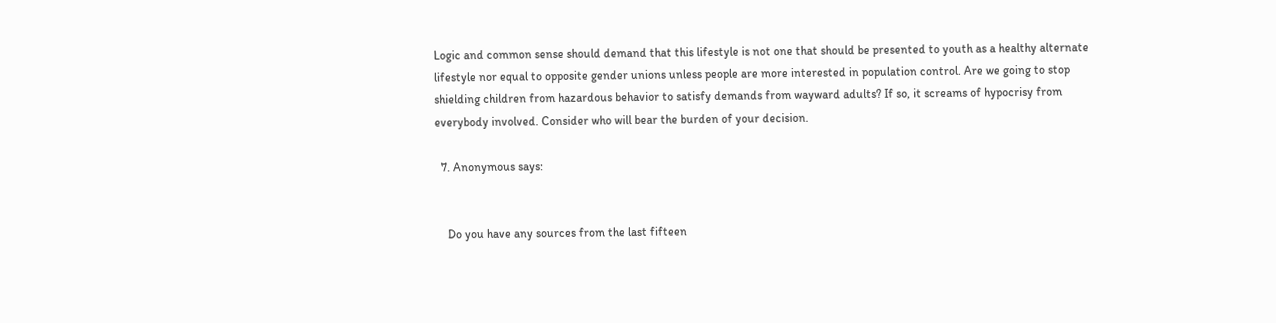Logic and common sense should demand that this lifestyle is not one that should be presented to youth as a healthy alternate lifestyle nor equal to opposite gender unions unless people are more interested in population control. Are we going to stop shielding children from hazardous behavior to satisfy demands from wayward adults? If so, it screams of hypocrisy from everybody involved. Consider who will bear the burden of your decision.

  7. Anonymous says:


    Do you have any sources from the last fifteen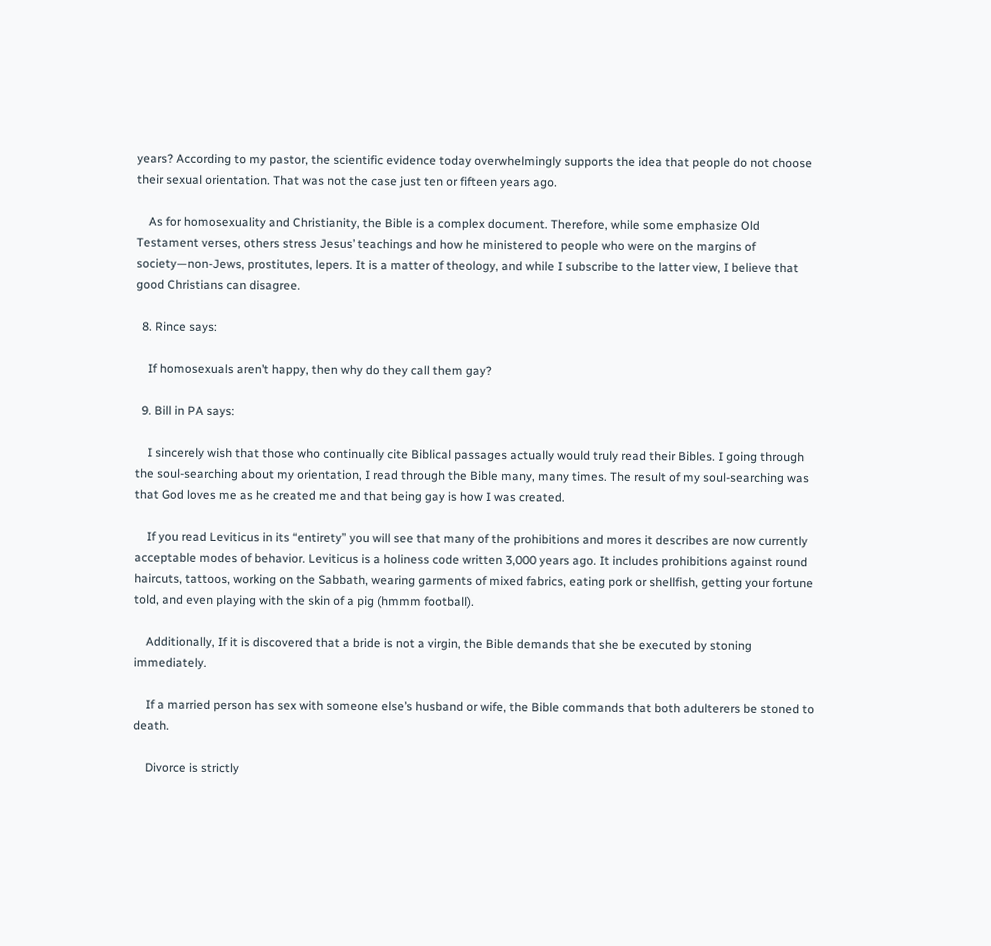years? According to my pastor, the scientific evidence today overwhelmingly supports the idea that people do not choose their sexual orientation. That was not the case just ten or fifteen years ago.

    As for homosexuality and Christianity, the Bible is a complex document. Therefore, while some emphasize Old Testament verses, others stress Jesus’ teachings and how he ministered to people who were on the margins of society—non-Jews, prostitutes, lepers. It is a matter of theology, and while I subscribe to the latter view, I believe that good Christians can disagree.

  8. Rince says:

    If homosexuals aren’t happy, then why do they call them gay?

  9. Bill in PA says:

    I sincerely wish that those who continually cite Biblical passages actually would truly read their Bibles. I going through the soul-searching about my orientation, I read through the Bible many, many times. The result of my soul-searching was that God loves me as he created me and that being gay is how I was created.

    If you read Leviticus in its “entirety” you will see that many of the prohibitions and mores it describes are now currently acceptable modes of behavior. Leviticus is a holiness code written 3,000 years ago. It includes prohibitions against round haircuts, tattoos, working on the Sabbath, wearing garments of mixed fabrics, eating pork or shellfish, getting your fortune told, and even playing with the skin of a pig (hmmm football).

    Additionally, If it is discovered that a bride is not a virgin, the Bible demands that she be executed by stoning immediately.

    If a married person has sex with someone else’s husband or wife, the Bible commands that both adulterers be stoned to death.

    Divorce is strictly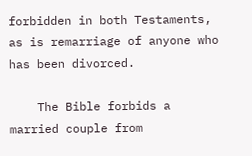forbidden in both Testaments, as is remarriage of anyone who has been divorced.

    The Bible forbids a married couple from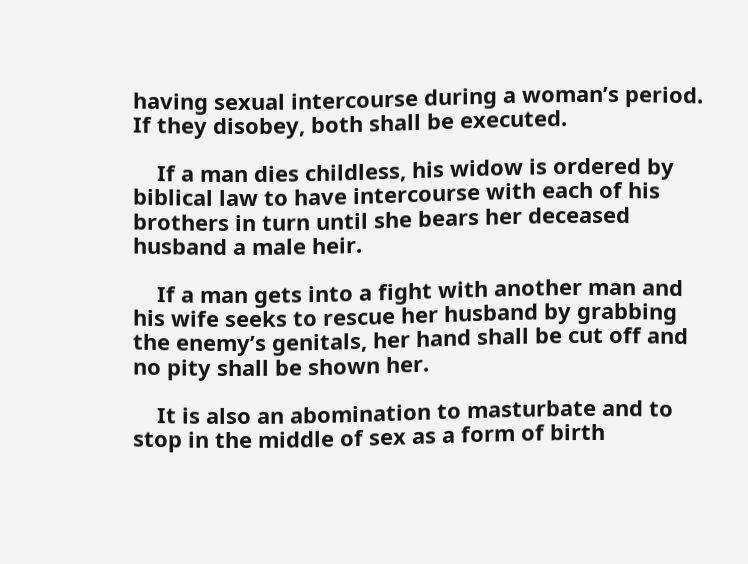having sexual intercourse during a woman’s period. If they disobey, both shall be executed.

    If a man dies childless, his widow is ordered by biblical law to have intercourse with each of his brothers in turn until she bears her deceased husband a male heir.

    If a man gets into a fight with another man and his wife seeks to rescue her husband by grabbing the enemy’s genitals, her hand shall be cut off and no pity shall be shown her.

    It is also an abomination to masturbate and to stop in the middle of sex as a form of birth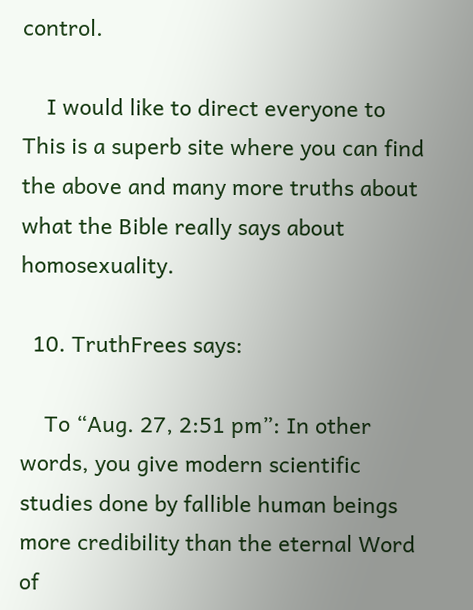control.

    I would like to direct everyone to This is a superb site where you can find the above and many more truths about what the Bible really says about homosexuality.

  10. TruthFrees says:

    To “Aug. 27, 2:51 pm”: In other words, you give modern scientific studies done by fallible human beings more credibility than the eternal Word of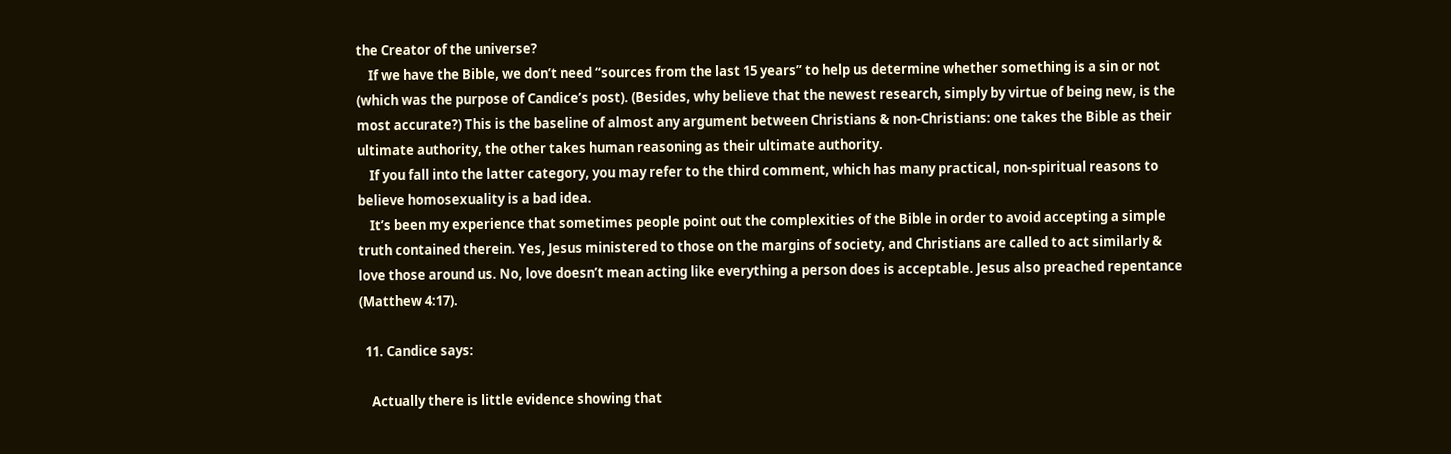the Creator of the universe?
    If we have the Bible, we don’t need “sources from the last 15 years” to help us determine whether something is a sin or not (which was the purpose of Candice’s post). (Besides, why believe that the newest research, simply by virtue of being new, is the most accurate?) This is the baseline of almost any argument between Christians & non-Christians: one takes the Bible as their ultimate authority, the other takes human reasoning as their ultimate authority.
    If you fall into the latter category, you may refer to the third comment, which has many practical, non-spiritual reasons to believe homosexuality is a bad idea.
    It’s been my experience that sometimes people point out the complexities of the Bible in order to avoid accepting a simple truth contained therein. Yes, Jesus ministered to those on the margins of society, and Christians are called to act similarly & love those around us. No, love doesn’t mean acting like everything a person does is acceptable. Jesus also preached repentance (Matthew 4:17).

  11. Candice says:

    Actually there is little evidence showing that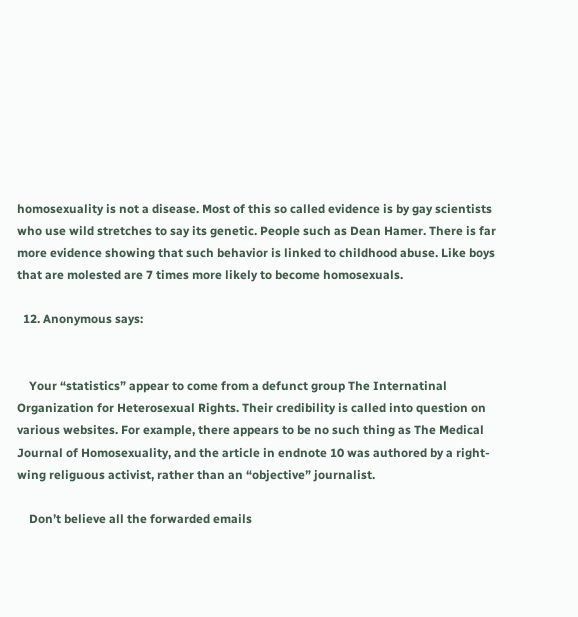homosexuality is not a disease. Most of this so called evidence is by gay scientists who use wild stretches to say its genetic. People such as Dean Hamer. There is far more evidence showing that such behavior is linked to childhood abuse. Like boys that are molested are 7 times more likely to become homosexuals.

  12. Anonymous says:


    Your “statistics” appear to come from a defunct group The Internatinal Organization for Heterosexual Rights. Their credibility is called into question on various websites. For example, there appears to be no such thing as The Medical Journal of Homosexuality, and the article in endnote 10 was authored by a right-wing religuous activist, rather than an “objective” journalist.

    Don’t believe all the forwarded emails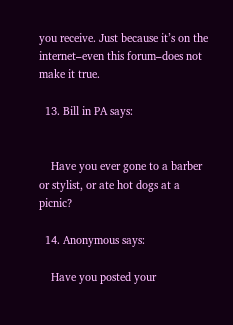you receive. Just because it’s on the internet–even this forum–does not make it true.

  13. Bill in PA says:


    Have you ever gone to a barber or stylist, or ate hot dogs at a picnic?

  14. Anonymous says:

    Have you posted your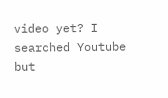video yet? I searched Youtube but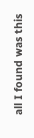all I found was this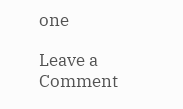one

Leave a Comment